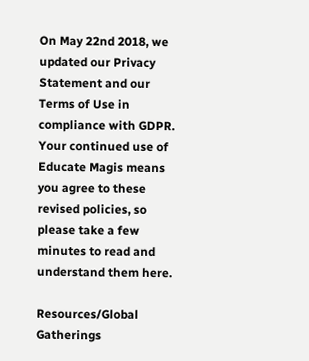On May 22nd 2018, we updated our Privacy Statement and our Terms of Use in compliance with GDPR. Your continued use of Educate Magis means you agree to these revised policies, so please take a few minutes to read and understand them here.

Resources/Global Gatherings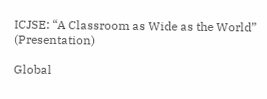ICJSE: “A Classroom as Wide as the World” (Presentation)

Global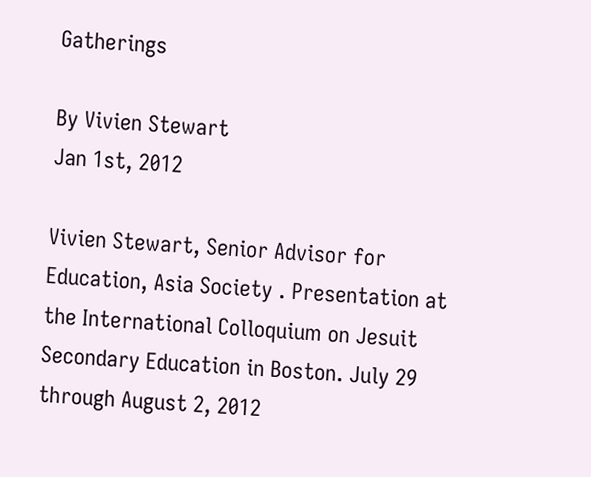Gatherings

By Vivien Stewart
Jan 1st, 2012

Vivien Stewart, Senior Advisor for Education, Asia Society . Presentation at the International Colloquium on Jesuit Secondary Education in Boston. July 29 through August 2, 2012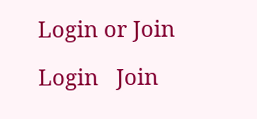Login or Join

Login   Join